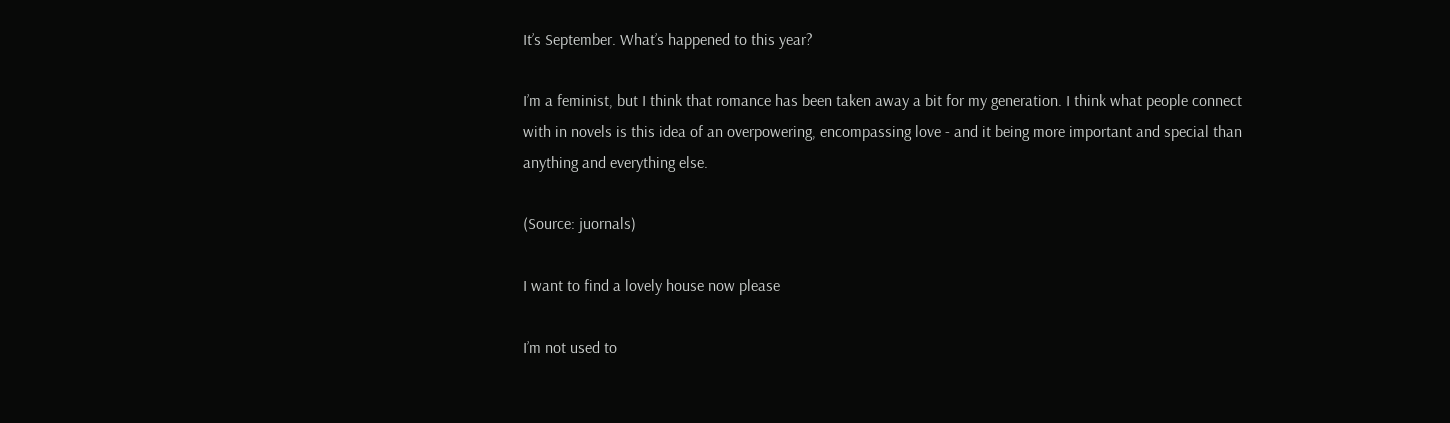It’s September. What’s happened to this year?

I’m a feminist, but I think that romance has been taken away a bit for my generation. I think what people connect with in novels is this idea of an overpowering, encompassing love - and it being more important and special than anything and everything else.

(Source: juornals)

I want to find a lovely house now please

I’m not used to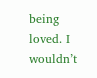being loved. I wouldn’t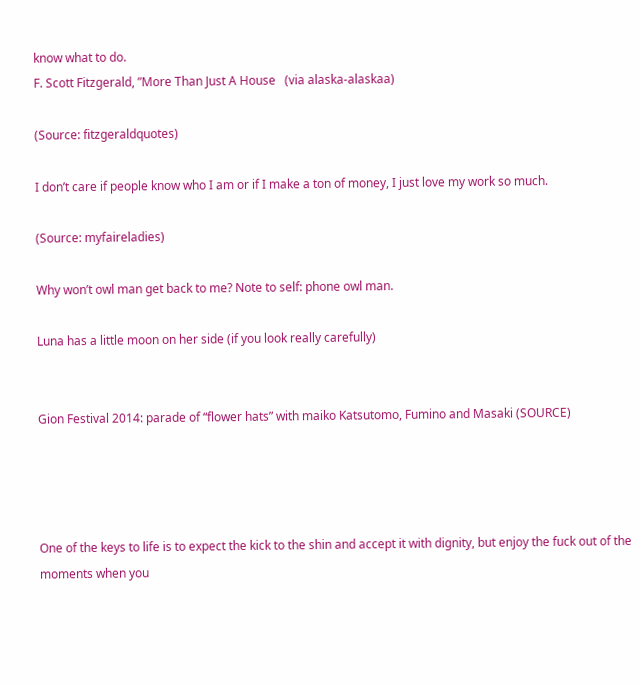know what to do.
F. Scott Fitzgerald, ”More Than Just A House   (via alaska-alaskaa)

(Source: fitzgeraldquotes)

I don’t care if people know who I am or if I make a ton of money, I just love my work so much.

(Source: myfaireladies)

Why won’t owl man get back to me? Note to self: phone owl man.

Luna has a little moon on her side (if you look really carefully)


Gion Festival 2014: parade of “flower hats” with maiko Katsutomo, Fumino and Masaki (SOURCE)




One of the keys to life is to expect the kick to the shin and accept it with dignity, but enjoy the fuck out of the moments when you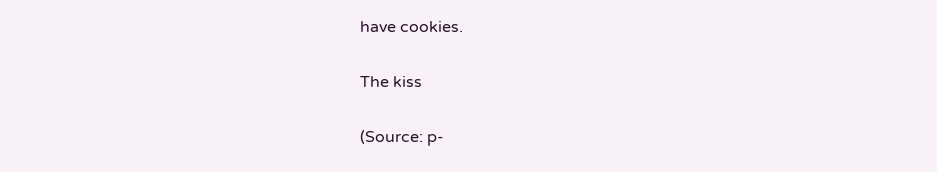have cookies.

The kiss

(Source: p-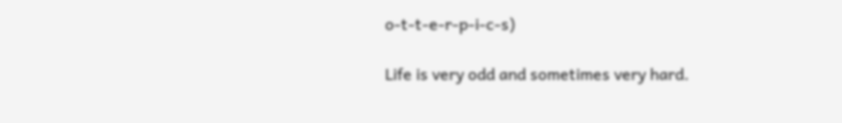o-t-t-e-r-p-i-c-s)

Life is very odd and sometimes very hard.